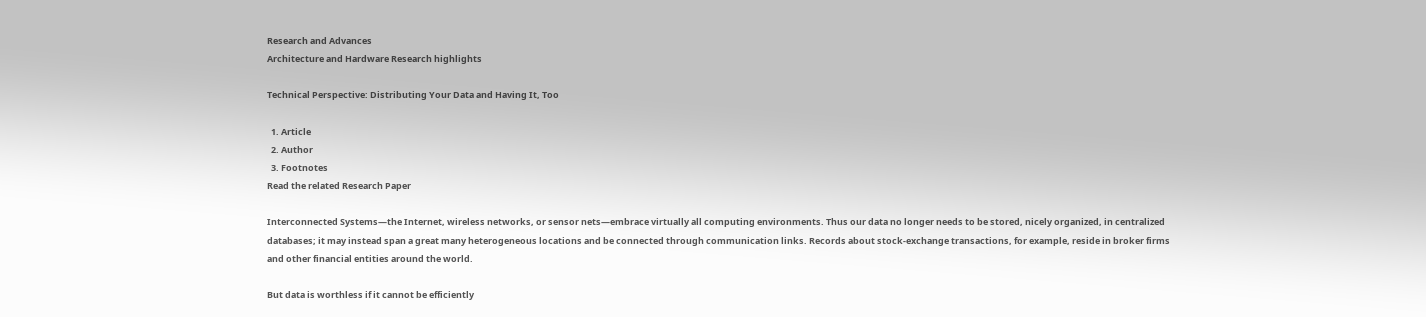Research and Advances
Architecture and Hardware Research highlights

Technical Perspective: Distributing Your Data and Having It, Too

  1. Article
  2. Author
  3. Footnotes
Read the related Research Paper

Interconnected Systems—the Internet, wireless networks, or sensor nets—embrace virtually all computing environments. Thus our data no longer needs to be stored, nicely organized, in centralized databases; it may instead span a great many heterogeneous locations and be connected through communication links. Records about stock-exchange transactions, for example, reside in broker firms and other financial entities around the world.

But data is worthless if it cannot be efficiently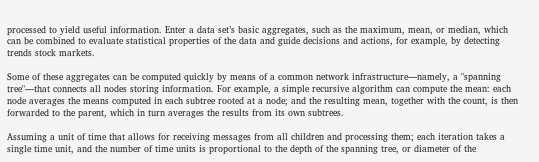processed to yield useful information. Enter a data set’s basic aggregates, such as the maximum, mean, or median, which can be combined to evaluate statistical properties of the data and guide decisions and actions, for example, by detecting trends stock markets.

Some of these aggregates can be computed quickly by means of a common network infrastructure—namely, a "spanning tree"—that connects all nodes storing information. For example, a simple recursive algorithm can compute the mean: each node averages the means computed in each subtree rooted at a node; and the resulting mean, together with the count, is then forwarded to the parent, which in turn averages the results from its own subtrees.

Assuming a unit of time that allows for receiving messages from all children and processing them; each iteration takes a single time unit, and the number of time units is proportional to the depth of the spanning tree, or diameter of the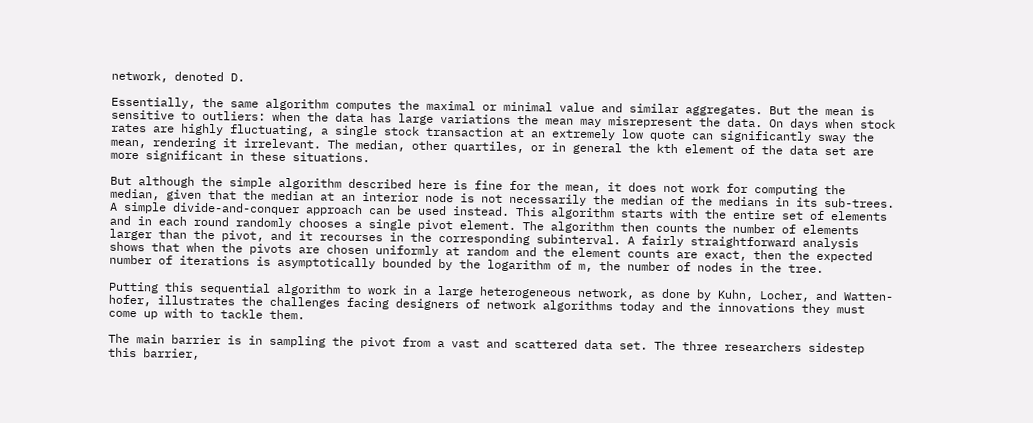network, denoted D.

Essentially, the same algorithm computes the maximal or minimal value and similar aggregates. But the mean is sensitive to outliers: when the data has large variations the mean may misrepresent the data. On days when stock rates are highly fluctuating, a single stock transaction at an extremely low quote can significantly sway the mean, rendering it irrelevant. The median, other quartiles, or in general the kth element of the data set are more significant in these situations.

But although the simple algorithm described here is fine for the mean, it does not work for computing the median, given that the median at an interior node is not necessarily the median of the medians in its sub-trees. A simple divide-and-conquer approach can be used instead. This algorithm starts with the entire set of elements and in each round randomly chooses a single pivot element. The algorithm then counts the number of elements larger than the pivot, and it recourses in the corresponding subinterval. A fairly straightforward analysis shows that when the pivots are chosen uniformly at random and the element counts are exact, then the expected number of iterations is asymptotically bounded by the logarithm of m, the number of nodes in the tree.

Putting this sequential algorithm to work in a large heterogeneous network, as done by Kuhn, Locher, and Watten-hofer, illustrates the challenges facing designers of network algorithms today and the innovations they must come up with to tackle them.

The main barrier is in sampling the pivot from a vast and scattered data set. The three researchers sidestep this barrier,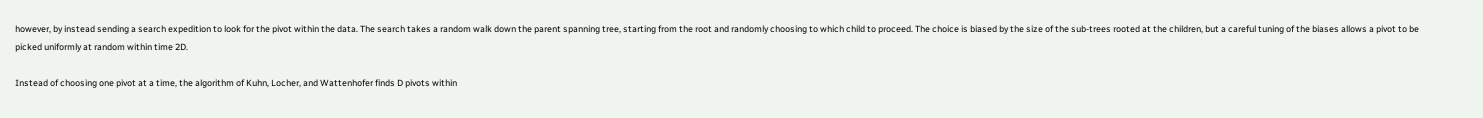however, by instead sending a search expedition to look for the pivot within the data. The search takes a random walk down the parent spanning tree, starting from the root and randomly choosing to which child to proceed. The choice is biased by the size of the sub-trees rooted at the children, but a careful tuning of the biases allows a pivot to be picked uniformly at random within time 2D.

Instead of choosing one pivot at a time, the algorithm of Kuhn, Locher, and Wattenhofer finds D pivots within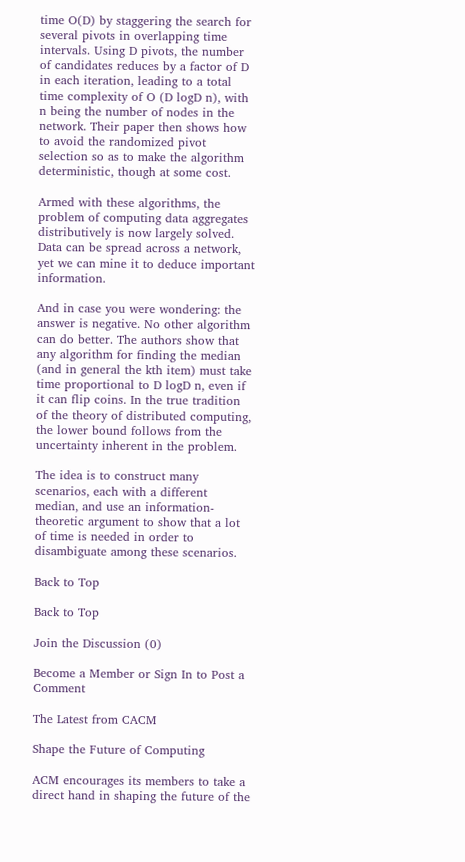time O(D) by staggering the search for several pivots in overlapping time intervals. Using D pivots, the number of candidates reduces by a factor of D in each iteration, leading to a total time complexity of O (D logD n), with n being the number of nodes in the network. Their paper then shows how to avoid the randomized pivot selection so as to make the algorithm deterministic, though at some cost.

Armed with these algorithms, the problem of computing data aggregates distributively is now largely solved. Data can be spread across a network, yet we can mine it to deduce important information.

And in case you were wondering: the answer is negative. No other algorithm can do better. The authors show that any algorithm for finding the median (and in general the kth item) must take time proportional to D logD n, even if it can flip coins. In the true tradition of the theory of distributed computing, the lower bound follows from the uncertainty inherent in the problem.

The idea is to construct many scenarios, each with a different median, and use an information-theoretic argument to show that a lot of time is needed in order to disambiguate among these scenarios.

Back to Top

Back to Top

Join the Discussion (0)

Become a Member or Sign In to Post a Comment

The Latest from CACM

Shape the Future of Computing

ACM encourages its members to take a direct hand in shaping the future of the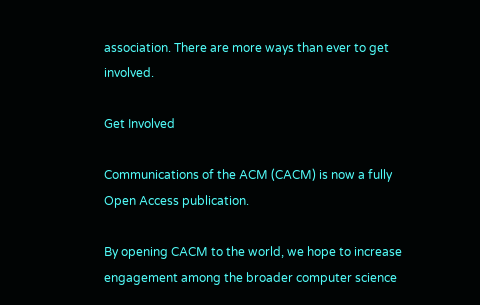association. There are more ways than ever to get involved.

Get Involved

Communications of the ACM (CACM) is now a fully Open Access publication.

By opening CACM to the world, we hope to increase engagement among the broader computer science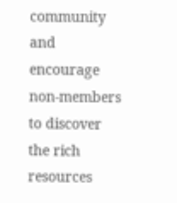community and encourage non-members to discover the rich resources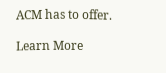ACM has to offer.

Learn More